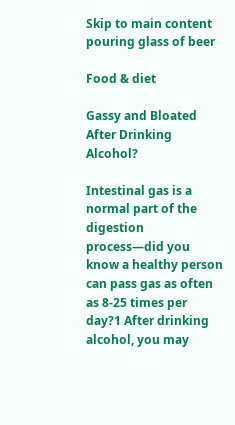Skip to main content
pouring glass of beer

Food & diet

Gassy and Bloated After Drinking Alcohol?

Intestinal gas is a normal part of the digestion process—did you know a healthy person can pass gas as often as 8-25 times per day?1 After drinking alcohol, you may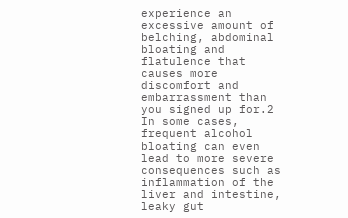experience an excessive amount of belching, abdominal bloating and flatulence that causes more discomfort and embarrassment than you signed up for.2 In some cases, frequent alcohol bloating can even lead to more severe consequences such as inflammation of the liver and intestine, leaky gut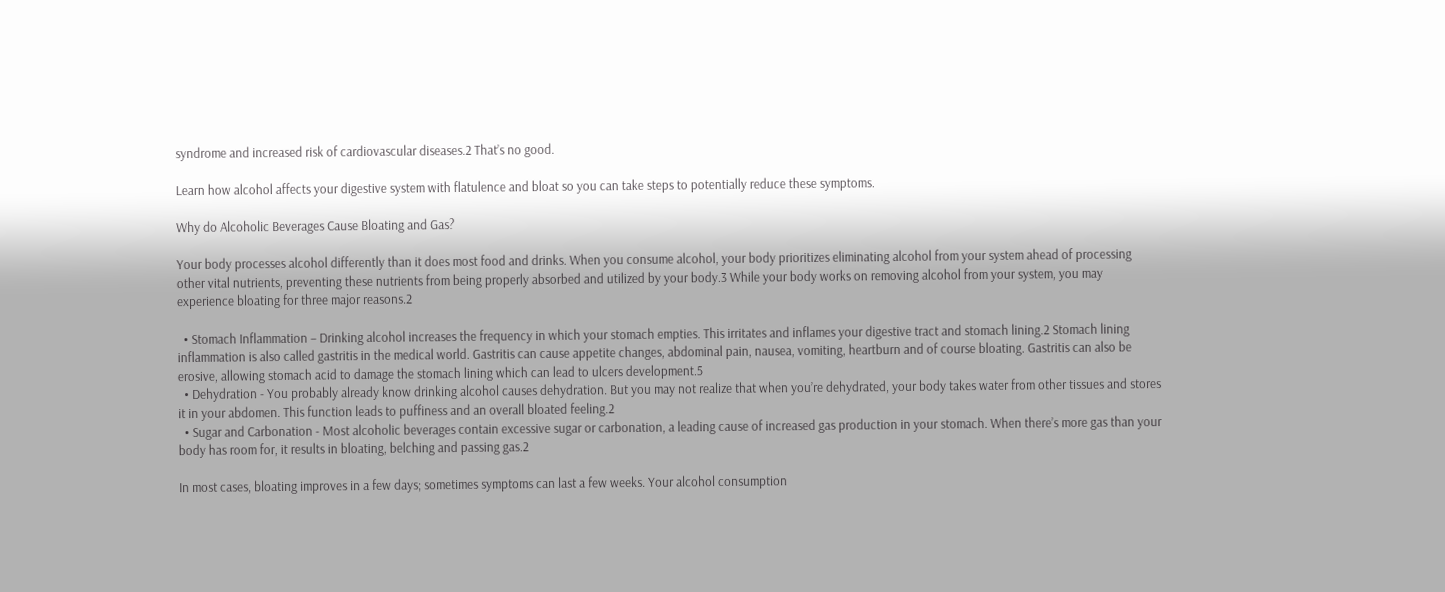syndrome and increased risk of cardiovascular diseases.2 That’s no good.

Learn how alcohol affects your digestive system with flatulence and bloat so you can take steps to potentially reduce these symptoms.

Why do Alcoholic Beverages Cause Bloating and Gas?

Your body processes alcohol differently than it does most food and drinks. When you consume alcohol, your body prioritizes eliminating alcohol from your system ahead of processing other vital nutrients, preventing these nutrients from being properly absorbed and utilized by your body.3 While your body works on removing alcohol from your system, you may experience bloating for three major reasons.2

  • Stomach Inflammation – Drinking alcohol increases the frequency in which your stomach empties. This irritates and inflames your digestive tract and stomach lining.2 Stomach lining inflammation is also called gastritis in the medical world. Gastritis can cause appetite changes, abdominal pain, nausea, vomiting, heartburn and of course bloating. Gastritis can also be erosive, allowing stomach acid to damage the stomach lining which can lead to ulcers development.5
  • Dehydration - You probably already know drinking alcohol causes dehydration. But you may not realize that when you’re dehydrated, your body takes water from other tissues and stores it in your abdomen. This function leads to puffiness and an overall bloated feeling.2
  • Sugar and Carbonation - Most alcoholic beverages contain excessive sugar or carbonation, a leading cause of increased gas production in your stomach. When there’s more gas than your body has room for, it results in bloating, belching and passing gas.2

In most cases, bloating improves in a few days; sometimes symptoms can last a few weeks. Your alcohol consumption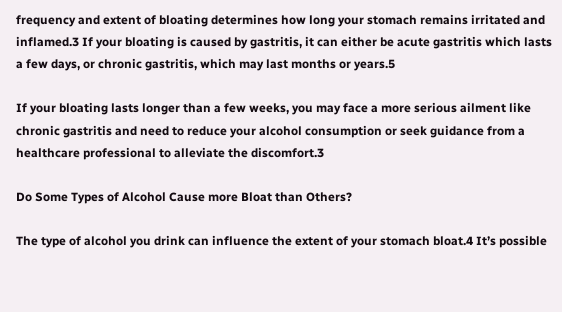frequency and extent of bloating determines how long your stomach remains irritated and inflamed.3 If your bloating is caused by gastritis, it can either be acute gastritis which lasts a few days, or chronic gastritis, which may last months or years.5

If your bloating lasts longer than a few weeks, you may face a more serious ailment like chronic gastritis and need to reduce your alcohol consumption or seek guidance from a healthcare professional to alleviate the discomfort.3

Do Some Types of Alcohol Cause more Bloat than Others?

The type of alcohol you drink can influence the extent of your stomach bloat.4 It’s possible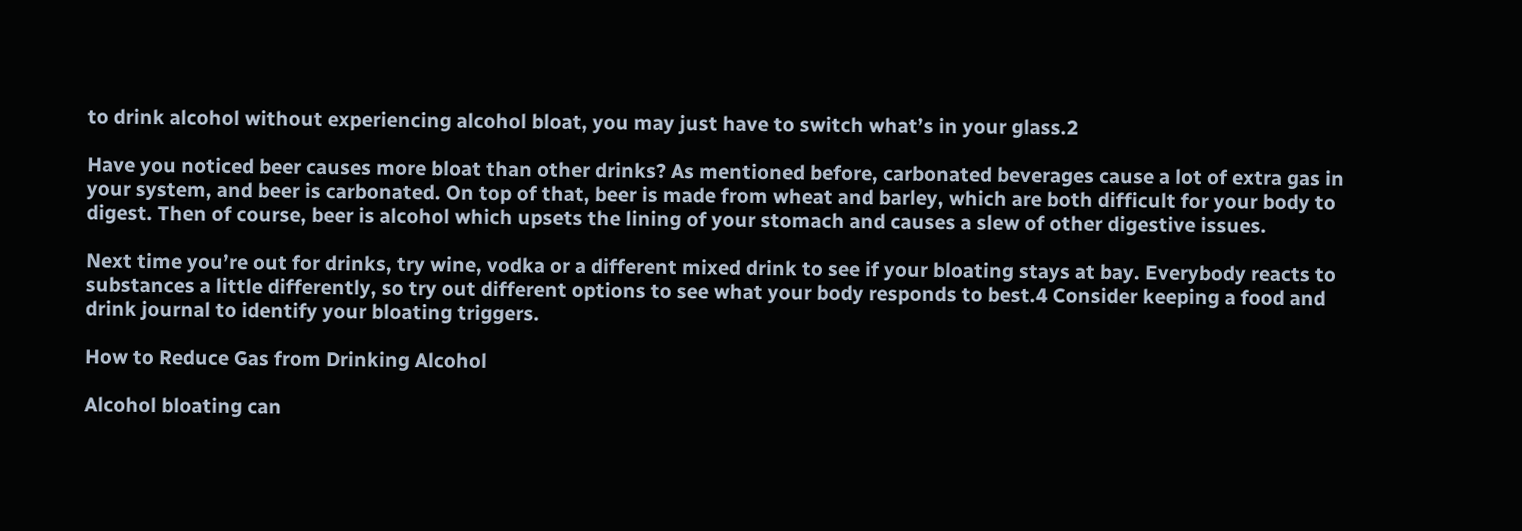to drink alcohol without experiencing alcohol bloat, you may just have to switch what’s in your glass.2

Have you noticed beer causes more bloat than other drinks? As mentioned before, carbonated beverages cause a lot of extra gas in your system, and beer is carbonated. On top of that, beer is made from wheat and barley, which are both difficult for your body to digest. Then of course, beer is alcohol which upsets the lining of your stomach and causes a slew of other digestive issues.

Next time you’re out for drinks, try wine, vodka or a different mixed drink to see if your bloating stays at bay. Everybody reacts to substances a little differently, so try out different options to see what your body responds to best.4 Consider keeping a food and drink journal to identify your bloating triggers.

How to Reduce Gas from Drinking Alcohol

Alcohol bloating can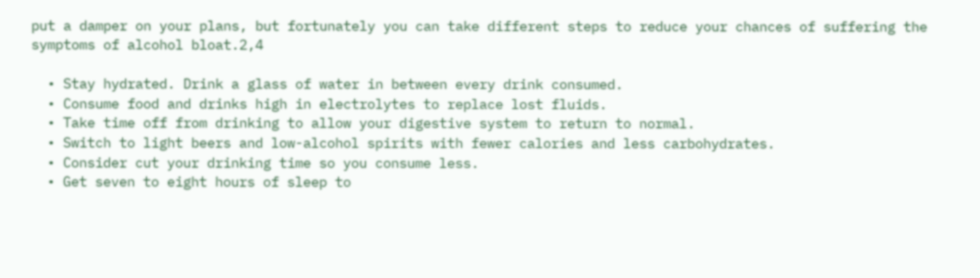put a damper on your plans, but fortunately you can take different steps to reduce your chances of suffering the symptoms of alcohol bloat.2,4

  • Stay hydrated. Drink a glass of water in between every drink consumed.
  • Consume food and drinks high in electrolytes to replace lost fluids.
  • Take time off from drinking to allow your digestive system to return to normal.
  • Switch to light beers and low-alcohol spirits with fewer calories and less carbohydrates.
  • Consider cut your drinking time so you consume less.
  • Get seven to eight hours of sleep to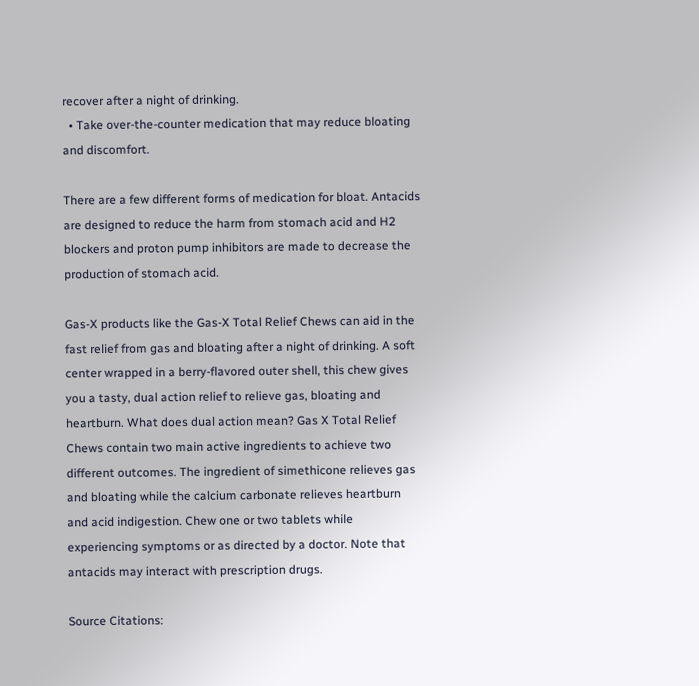recover after a night of drinking.
  • Take over-the-counter medication that may reduce bloating and discomfort.

There are a few different forms of medication for bloat. Antacids are designed to reduce the harm from stomach acid and H2 blockers and proton pump inhibitors are made to decrease the production of stomach acid.

Gas-X products like the Gas-X Total Relief Chews can aid in the fast relief from gas and bloating after a night of drinking. A soft center wrapped in a berry-flavored outer shell, this chew gives you a tasty, dual action relief to relieve gas, bloating and heartburn. What does dual action mean? Gas X Total Relief Chews contain two main active ingredients to achieve two different outcomes. The ingredient of simethicone relieves gas and bloating while the calcium carbonate relieves heartburn and acid indigestion. Chew one or two tablets while experiencing symptoms or as directed by a doctor. Note that antacids may interact with prescription drugs.

Source Citations: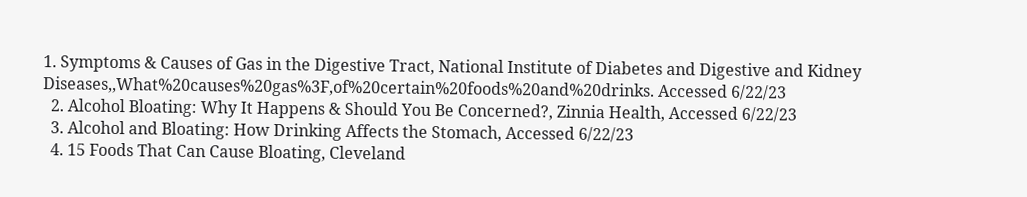1. Symptoms & Causes of Gas in the Digestive Tract, National Institute of Diabetes and Digestive and Kidney Diseases,,What%20causes%20gas%3F,of%20certain%20foods%20and%20drinks. Accessed 6/22/23
  2. Alcohol Bloating: Why It Happens & Should You Be Concerned?, Zinnia Health, Accessed 6/22/23
  3. Alcohol and Bloating: How Drinking Affects the Stomach, Accessed 6/22/23
  4. 15 Foods That Can Cause Bloating, Cleveland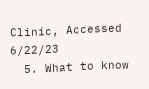Clinic, Accessed 6/22/23
  5. What to know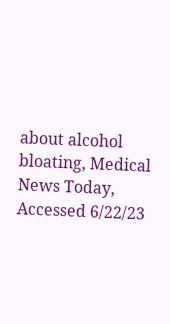about alcohol bloating, Medical News Today, Accessed 6/22/23